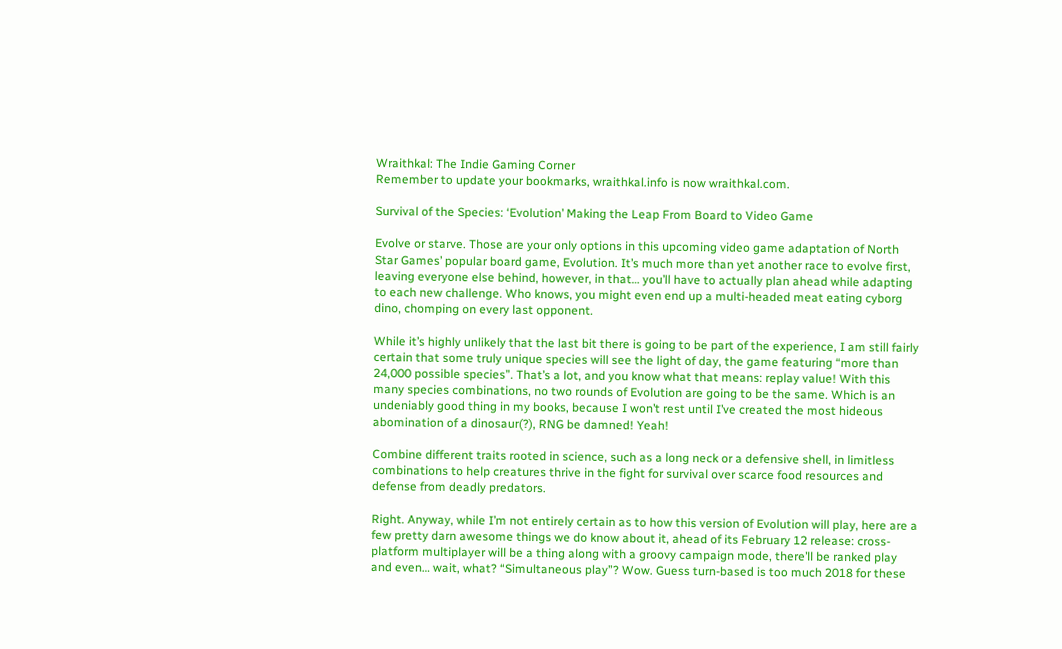Wraithkal: The Indie Gaming Corner
Remember to update your bookmarks, wraithkal.info is now wraithkal.com.

Survival of the Species: ‘Evolution’ Making the Leap From Board to Video Game

Evolve or starve. Those are your only options in this upcoming video game adaptation of North Star Games’ popular board game, Evolution. It’s much more than yet another race to evolve first, leaving everyone else behind, however, in that… you’ll have to actually plan ahead while adapting to each new challenge. Who knows, you might even end up a multi-headed meat eating cyborg dino, chomping on every last opponent.

While it’s highly unlikely that the last bit there is going to be part of the experience, I am still fairly certain that some truly unique species will see the light of day, the game featuring “more than 24,000 possible species”. That’s a lot, and you know what that means: replay value! With this many species combinations, no two rounds of Evolution are going to be the same. Which is an undeniably good thing in my books, because I won’t rest until I’ve created the most hideous abomination of a dinosaur(?), RNG be damned! Yeah!

Combine different traits rooted in science, such as a long neck or a defensive shell, in limitless combinations to help creatures thrive in the fight for survival over scarce food resources and defense from deadly predators.

Right. Anyway, while I’m not entirely certain as to how this version of Evolution will play, here are a few pretty darn awesome things we do know about it, ahead of its February 12 release: cross-platform multiplayer will be a thing along with a groovy campaign mode, there’ll be ranked play and even… wait, what? “Simultaneous play”? Wow. Guess turn-based is too much 2018 for these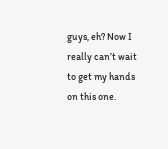guys, eh? Now I really can’t wait to get my hands on this one.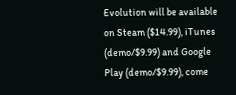Evolution will be available on Steam ($14.99), iTunes (demo/$9.99) and Google Play (demo/$9.99), come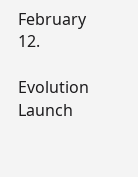February 12.

Evolution Launch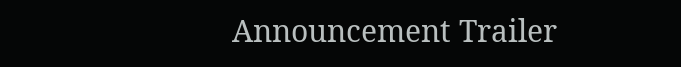Announcement Trailer